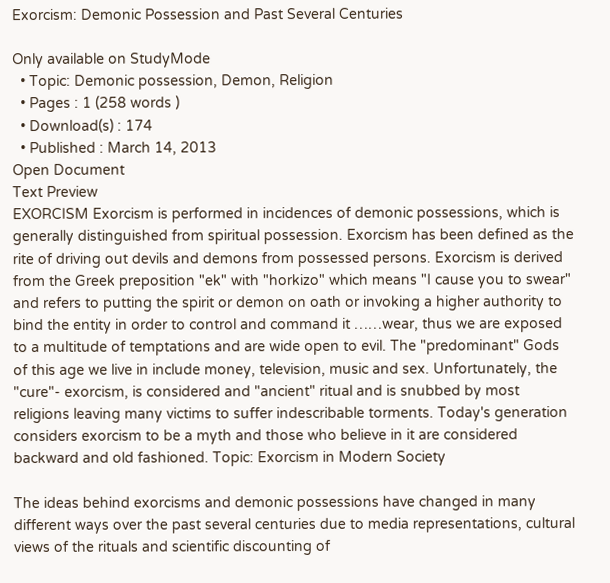Exorcism: Demonic Possession and Past Several Centuries

Only available on StudyMode
  • Topic: Demonic possession, Demon, Religion
  • Pages : 1 (258 words )
  • Download(s) : 174
  • Published : March 14, 2013
Open Document
Text Preview
EXORCISM Exorcism is performed in incidences of demonic possessions, which is generally distinguished from spiritual possession. Exorcism has been defined as the rite of driving out devils and demons from possessed persons. Exorcism is derived from the Greek preposition "ek" with "horkizo" which means "I cause you to swear" and refers to putting the spirit or demon on oath or invoking a higher authority to bind the entity in order to control and command it ……wear, thus we are exposed to a multitude of temptations and are wide open to evil. The "predominant" Gods of this age we live in include money, television, music and sex. Unfortunately, the "cure"- exorcism, is considered and "ancient" ritual and is snubbed by most religions leaving many victims to suffer indescribable torments. Today's generation considers exorcism to be a myth and those who believe in it are considered backward and old fashioned. Topic: Exorcism in Modern Society

The ideas behind exorcisms and demonic possessions have changed in many different ways over the past several centuries due to media representations, cultural views of the rituals and scientific discounting of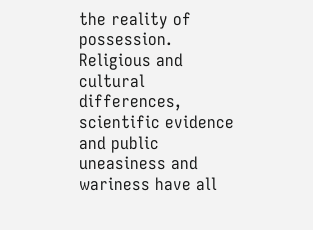the reality of possession. Religious and cultural differences, scientific evidence and public uneasiness and wariness have all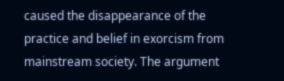caused the disappearance of the practice and belief in exorcism from mainstream society. The argument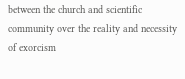between the church and scientific community over the reality and necessity of exorcism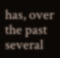has, over the past several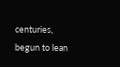centuries, begun to lean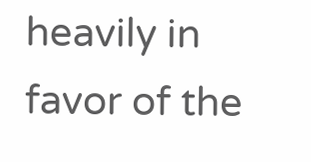heavily in favor of the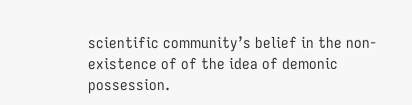scientific community’s belief in the non-existence of of the idea of demonic possession.